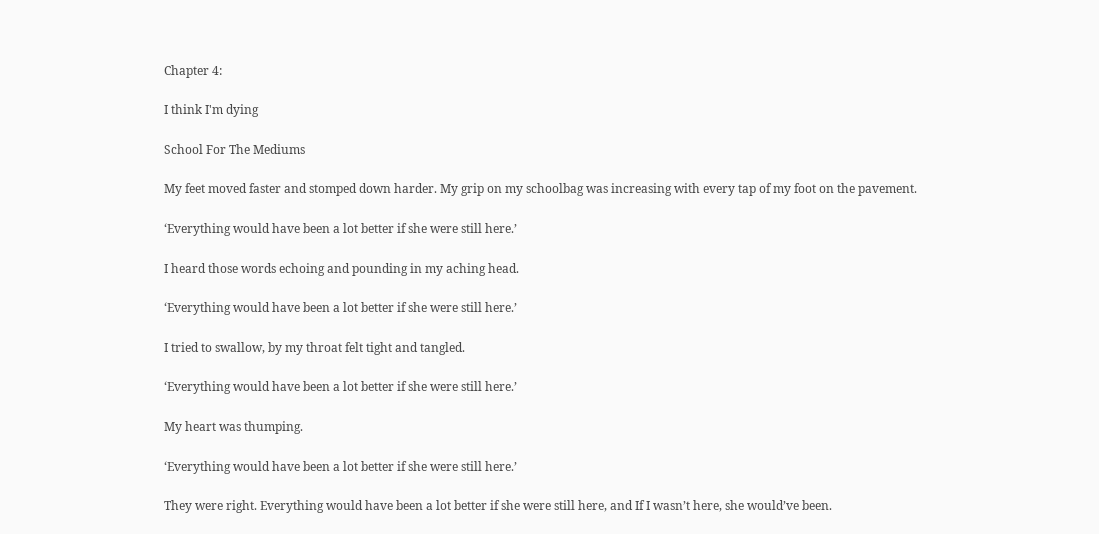Chapter 4:

I think I'm dying

School For The Mediums

My feet moved faster and stomped down harder. My grip on my schoolbag was increasing with every tap of my foot on the pavement.

‘Everything would have been a lot better if she were still here.’

I heard those words echoing and pounding in my aching head.

‘Everything would have been a lot better if she were still here.’

I tried to swallow, by my throat felt tight and tangled.

‘Everything would have been a lot better if she were still here.’

My heart was thumping.

‘Everything would have been a lot better if she were still here.’

They were right. Everything would have been a lot better if she were still here, and If I wasn’t here, she would’ve been.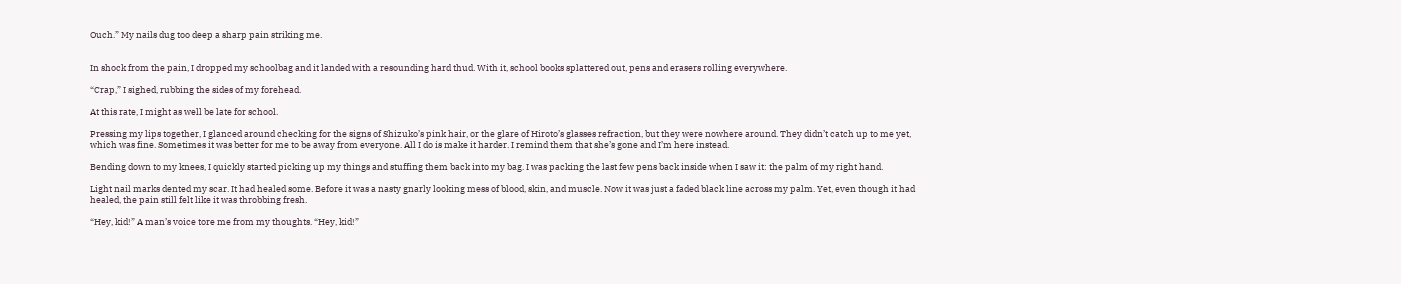Ouch.” My nails dug too deep a sharp pain striking me.


In shock from the pain, I dropped my schoolbag and it landed with a resounding hard thud. With it, school books splattered out, pens and erasers rolling everywhere.

“Crap,” I sighed, rubbing the sides of my forehead.

At this rate, I might as well be late for school.

Pressing my lips together, I glanced around checking for the signs of Shizuko’s pink hair, or the glare of Hiroto’s glasses refraction, but they were nowhere around. They didn’t catch up to me yet, which was fine. Sometimes it was better for me to be away from everyone. All I do is make it harder. I remind them that she’s gone and I’m here instead.

Bending down to my knees, I quickly started picking up my things and stuffing them back into my bag. I was packing the last few pens back inside when I saw it: the palm of my right hand.

Light nail marks dented my scar. It had healed some. Before it was a nasty gnarly looking mess of blood, skin, and muscle. Now it was just a faded black line across my palm. Yet, even though it had healed, the pain still felt like it was throbbing fresh.

“Hey, kid!” A man’s voice tore me from my thoughts. “Hey, kid!”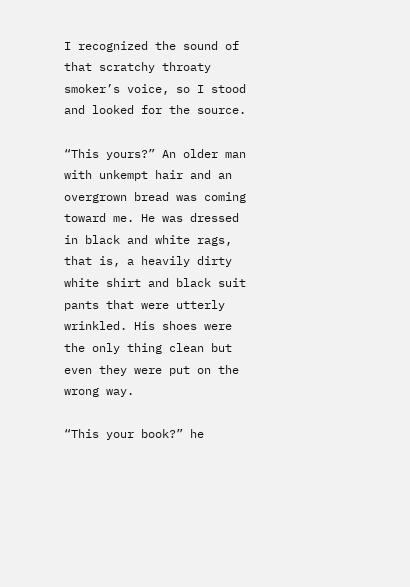I recognized the sound of that scratchy throaty smoker’s voice, so I stood and looked for the source.

“This yours?” An older man with unkempt hair and an overgrown bread was coming toward me. He was dressed in black and white rags, that is, a heavily dirty white shirt and black suit pants that were utterly wrinkled. His shoes were the only thing clean but even they were put on the wrong way.

“This your book?” he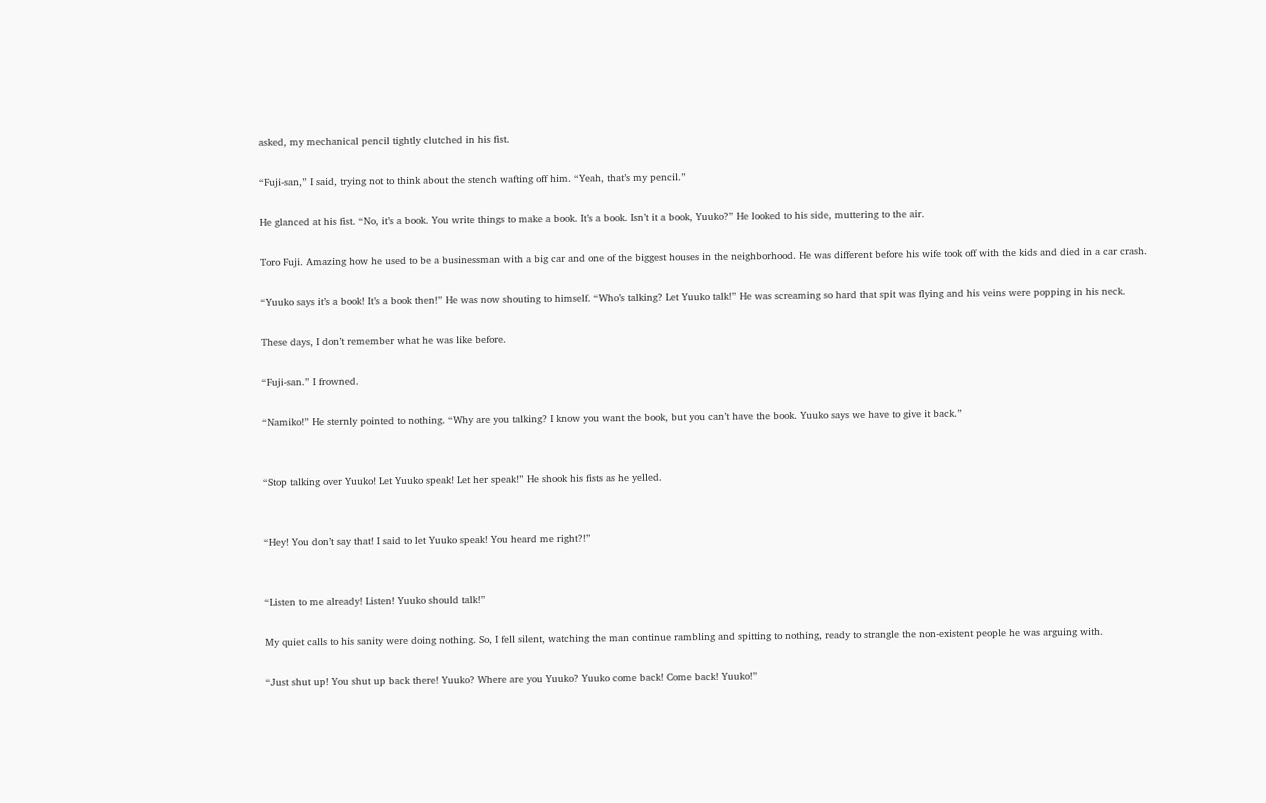asked, my mechanical pencil tightly clutched in his fist.

“Fuji-san,” I said, trying not to think about the stench wafting off him. “Yeah, that’s my pencil.”

He glanced at his fist. “No, it’s a book. You write things to make a book. It’s a book. Isn’t it a book, Yuuko?” He looked to his side, muttering to the air.

Toro Fuji. Amazing how he used to be a businessman with a big car and one of the biggest houses in the neighborhood. He was different before his wife took off with the kids and died in a car crash.

“Yuuko says it’s a book! It’s a book then!” He was now shouting to himself. “Who’s talking? Let Yuuko talk!” He was screaming so hard that spit was flying and his veins were popping in his neck.

These days, I don’t remember what he was like before.

“Fuji-san.” I frowned.

“Namiko!” He sternly pointed to nothing. “Why are you talking? I know you want the book, but you can’t have the book. Yuuko says we have to give it back.”


“Stop talking over Yuuko! Let Yuuko speak! Let her speak!” He shook his fists as he yelled.


“Hey! You don’t say that! I said to let Yuuko speak! You heard me right?!”


“Listen to me already! Listen! Yuuko should talk!”

My quiet calls to his sanity were doing nothing. So, I fell silent, watching the man continue rambling and spitting to nothing, ready to strangle the non-existent people he was arguing with.

“Just shut up! You shut up back there! Yuuko? Where are you Yuuko? Yuuko come back! Come back! Yuuko!”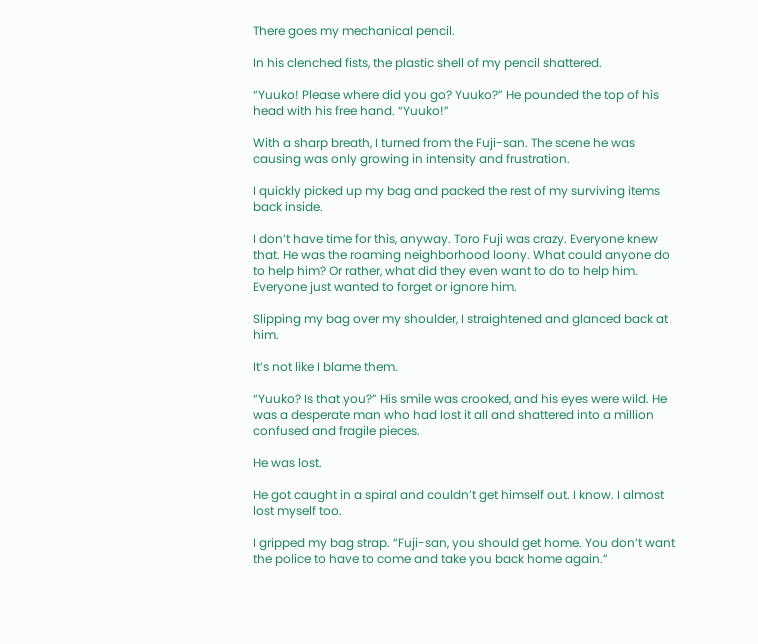There goes my mechanical pencil.

In his clenched fists, the plastic shell of my pencil shattered.

“Yuuko! Please where did you go? Yuuko?” He pounded the top of his head with his free hand. “Yuuko!”

With a sharp breath, I turned from the Fuji-san. The scene he was causing was only growing in intensity and frustration.

I quickly picked up my bag and packed the rest of my surviving items back inside.

I don’t have time for this, anyway. Toro Fuji was crazy. Everyone knew that. He was the roaming neighborhood loony. What could anyone do to help him? Or rather, what did they even want to do to help him. Everyone just wanted to forget or ignore him.

Slipping my bag over my shoulder, I straightened and glanced back at him.

It’s not like I blame them.

“Yuuko? Is that you?” His smile was crooked, and his eyes were wild. He was a desperate man who had lost it all and shattered into a million confused and fragile pieces.

He was lost.

He got caught in a spiral and couldn’t get himself out. I know. I almost lost myself too.

I gripped my bag strap. “Fuji-san, you should get home. You don’t want the police to have to come and take you back home again.”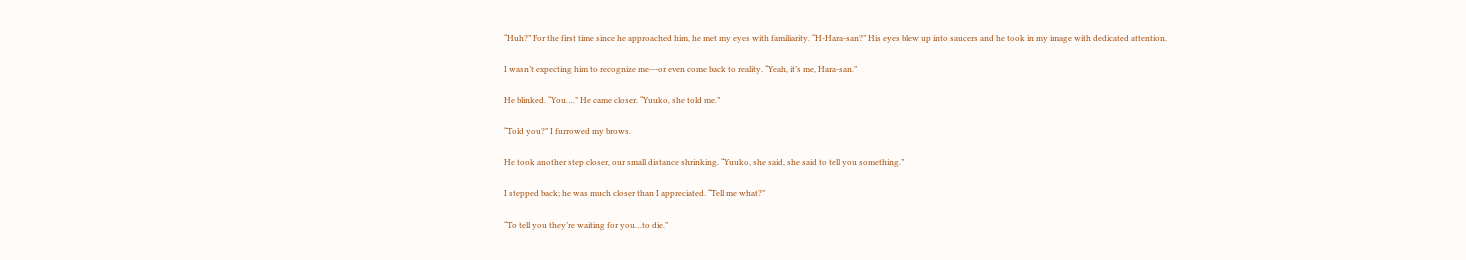“Huh?” For the first time since he approached him, he met my eyes with familiarity. “H-Hara-san?” His eyes blew up into saucers and he took in my image with dedicated attention.

I wasn’t expecting him to recognize me---or even come back to reality. “Yeah, it’s me, Hara-san.”

He blinked. “You….” He came closer. “Yuuko, she told me.”

“Told you?” I furrowed my brows.

He took another step closer, our small distance shrinking. “Yuuko, she said, she said to tell you something.”

I stepped back; he was much closer than I appreciated. “Tell me what?”

“To tell you they’re waiting for you…to die.”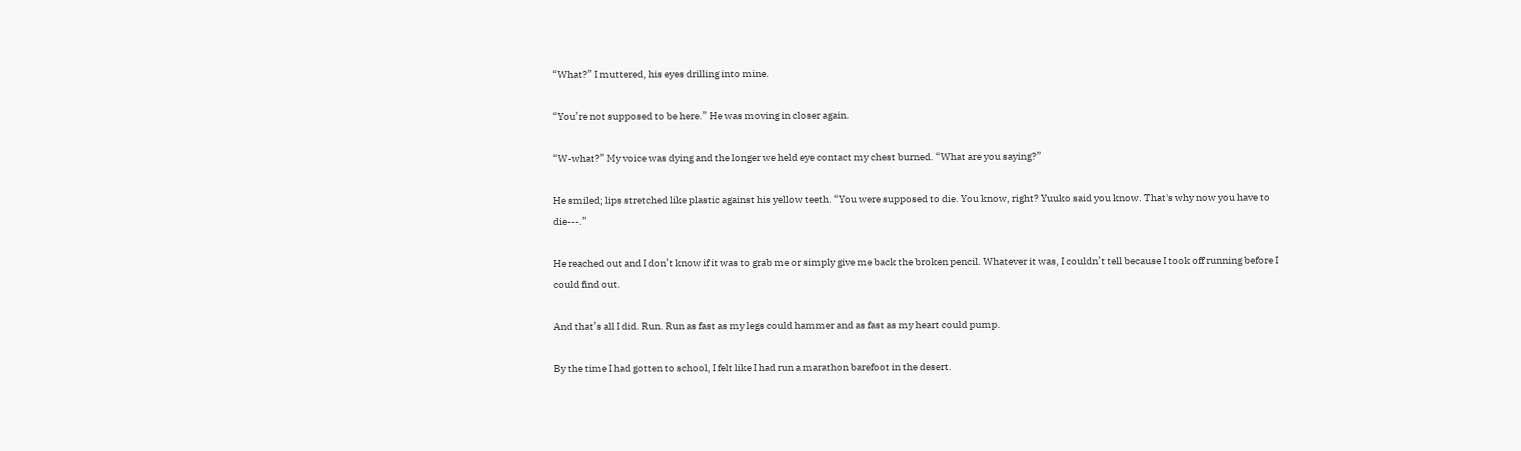“What?” I muttered, his eyes drilling into mine.

“You’re not supposed to be here.” He was moving in closer again.

“W-what?” My voice was dying and the longer we held eye contact my chest burned. “What are you saying?”

He smiled; lips stretched like plastic against his yellow teeth. “You were supposed to die. You know, right? Yuuko said you know. That's why now you have to die---.”

He reached out and I don’t know if it was to grab me or simply give me back the broken pencil. Whatever it was, I couldn’t tell because I took off running before I could find out.

And that’s all I did. Run. Run as fast as my legs could hammer and as fast as my heart could pump.

By the time I had gotten to school, I felt like I had run a marathon barefoot in the desert.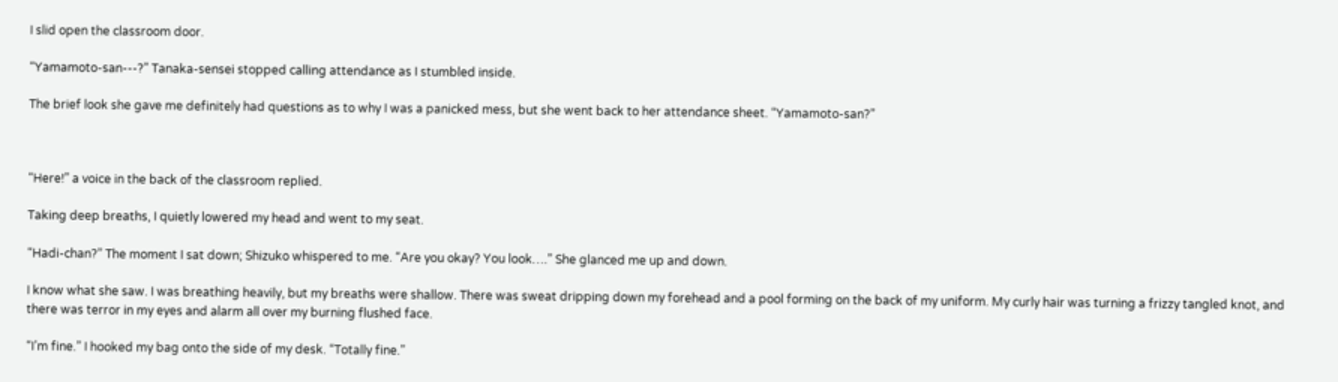I slid open the classroom door.

“Yamamoto-san---?” Tanaka-sensei stopped calling attendance as I stumbled inside.

The brief look she gave me definitely had questions as to why I was a panicked mess, but she went back to her attendance sheet. “Yamamoto-san?”



“Here!” a voice in the back of the classroom replied.

Taking deep breaths, I quietly lowered my head and went to my seat.

“Hadi-chan?” The moment I sat down; Shizuko whispered to me. “Are you okay? You look….” She glanced me up and down.

I know what she saw. I was breathing heavily, but my breaths were shallow. There was sweat dripping down my forehead and a pool forming on the back of my uniform. My curly hair was turning a frizzy tangled knot, and there was terror in my eyes and alarm all over my burning flushed face.

“I’m fine.” I hooked my bag onto the side of my desk. “Totally fine.”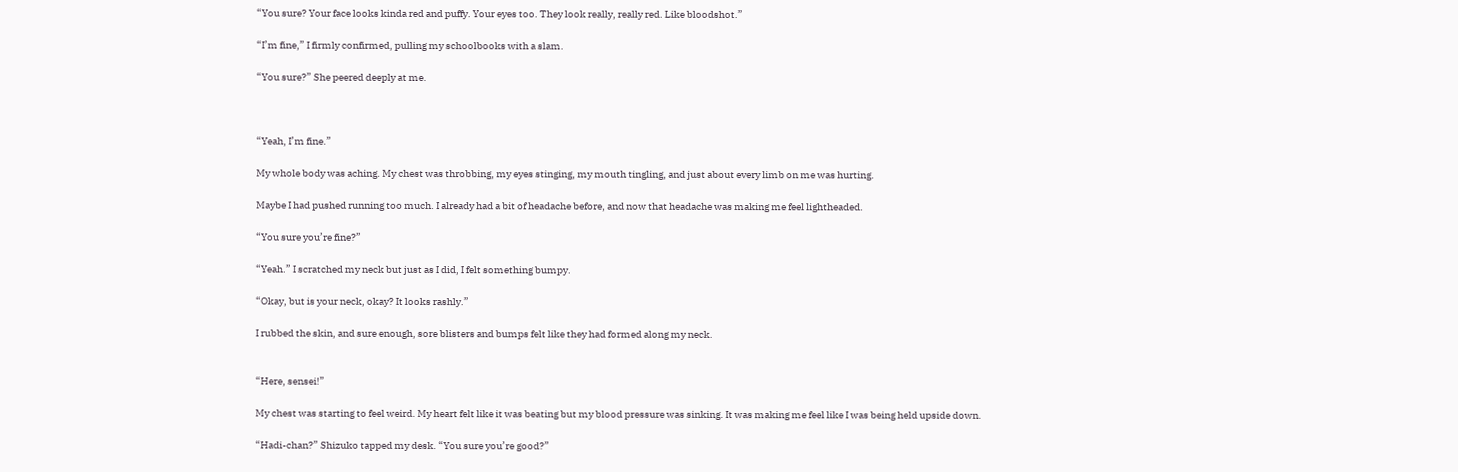“You sure? Your face looks kinda red and puffy. Your eyes too. They look really, really red. Like bloodshot.”

“I’m fine,” I firmly confirmed, pulling my schoolbooks with a slam.

“You sure?” She peered deeply at me.



“Yeah, I’m fine.”

My whole body was aching. My chest was throbbing, my eyes stinging, my mouth tingling, and just about every limb on me was hurting.

Maybe I had pushed running too much. I already had a bit of headache before, and now that headache was making me feel lightheaded.

“You sure you’re fine?”

“Yeah.” I scratched my neck but just as I did, I felt something bumpy.

“Okay, but is your neck, okay? It looks rashly.”

I rubbed the skin, and sure enough, sore blisters and bumps felt like they had formed along my neck.


“Here, sensei!”

My chest was starting to feel weird. My heart felt like it was beating but my blood pressure was sinking. It was making me feel like I was being held upside down.

“Hadi-chan?” Shizuko tapped my desk. “You sure you’re good?”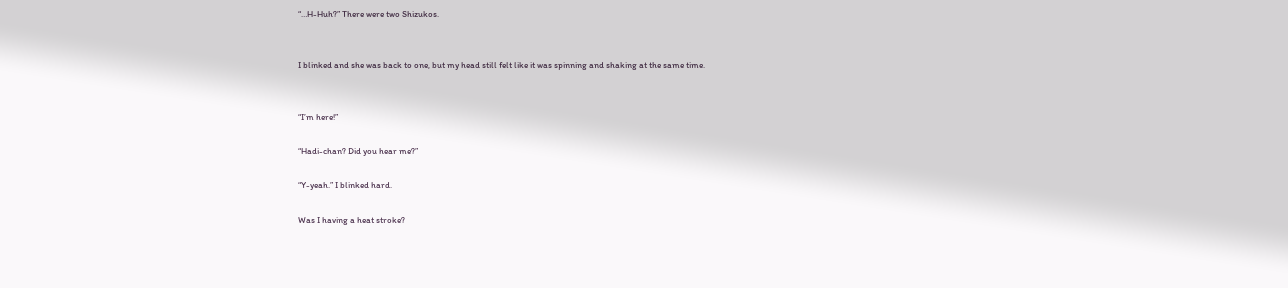“…H-Huh?” There were two Shizukos.


I blinked and she was back to one, but my head still felt like it was spinning and shaking at the same time.


“I’m here!”

“Hadi-chan? Did you hear me?”

“Y-yeah.” I blinked hard.

Was I having a heat stroke?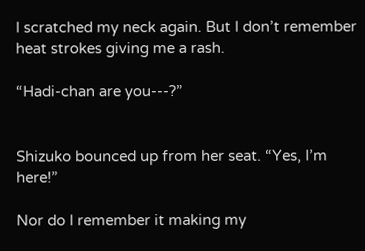I scratched my neck again. But I don’t remember heat strokes giving me a rash.

“Hadi-chan are you---?”


Shizuko bounced up from her seat. “Yes, I’m here!”

Nor do I remember it making my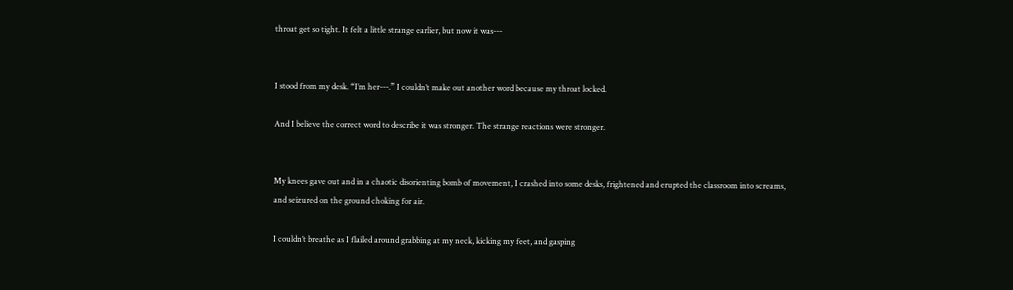throat get so tight. It felt a little strange earlier, but now it was---


I stood from my desk. “I’m her---.” I couldn’t make out another word because my throat locked.

And I believe the correct word to describe it was stronger. The strange reactions were stronger.


My knees gave out and in a chaotic disorienting bomb of movement, I crashed into some desks, frightened and erupted the classroom into screams, and seizured on the ground choking for air.

I couldn’t breathe as I flailed around grabbing at my neck, kicking my feet, and gasping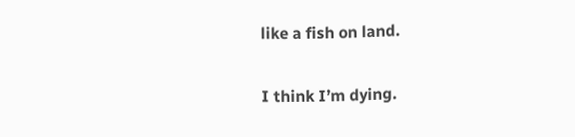like a fish on land.

I think I’m dying.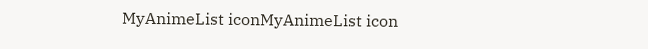MyAnimeList iconMyAnimeList icon